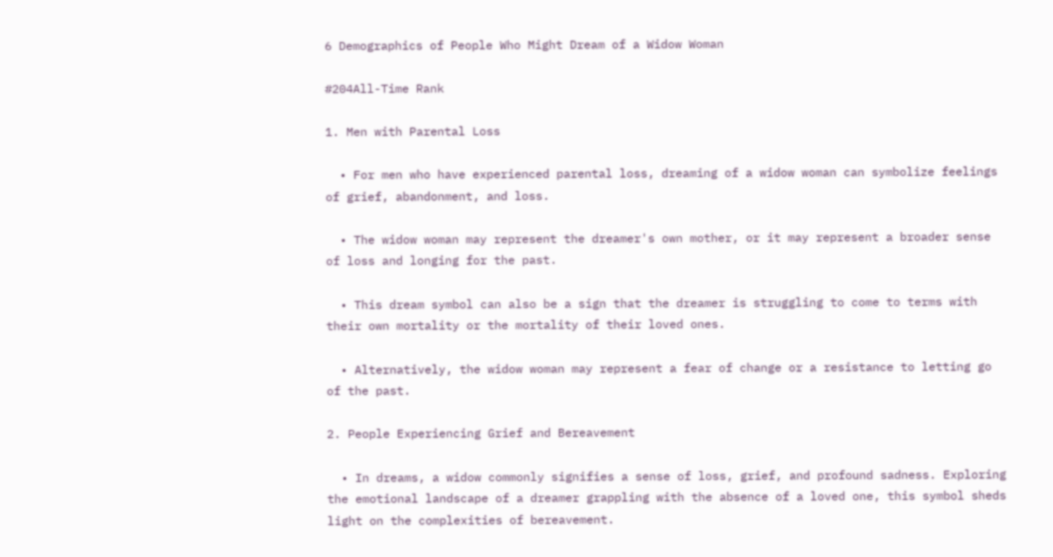6 Demographics of People Who Might Dream of a Widow Woman

#204All-Time Rank

1. Men with Parental Loss

  • For men who have experienced parental loss, dreaming of a widow woman can symbolize feelings of grief, abandonment, and loss.

  • The widow woman may represent the dreamer's own mother, or it may represent a broader sense of loss and longing for the past.

  • This dream symbol can also be a sign that the dreamer is struggling to come to terms with their own mortality or the mortality of their loved ones.

  • Alternatively, the widow woman may represent a fear of change or a resistance to letting go of the past.

2. People Experiencing Grief and Bereavement

  • In dreams, a widow commonly signifies a sense of loss, grief, and profound sadness. Exploring the emotional landscape of a dreamer grappling with the absence of a loved one, this symbol sheds light on the complexities of bereavement.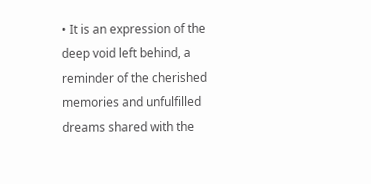• It is an expression of the deep void left behind, a reminder of the cherished memories and unfulfilled dreams shared with the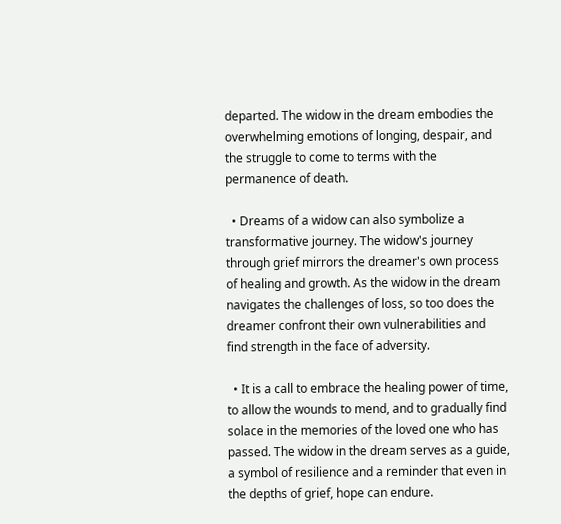departed. The widow in the dream embodies the overwhelming emotions of longing, despair, and the struggle to come to terms with the permanence of death.

  • Dreams of a widow can also symbolize a transformative journey. The widow's journey through grief mirrors the dreamer's own process of healing and growth. As the widow in the dream navigates the challenges of loss, so too does the dreamer confront their own vulnerabilities and find strength in the face of adversity.

  • It is a call to embrace the healing power of time, to allow the wounds to mend, and to gradually find solace in the memories of the loved one who has passed. The widow in the dream serves as a guide, a symbol of resilience and a reminder that even in the depths of grief, hope can endure.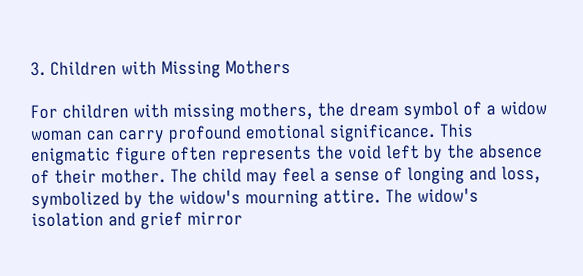3. Children with Missing Mothers

For children with missing mothers, the dream symbol of a widow woman can carry profound emotional significance. This enigmatic figure often represents the void left by the absence of their mother. The child may feel a sense of longing and loss, symbolized by the widow's mourning attire. The widow's isolation and grief mirror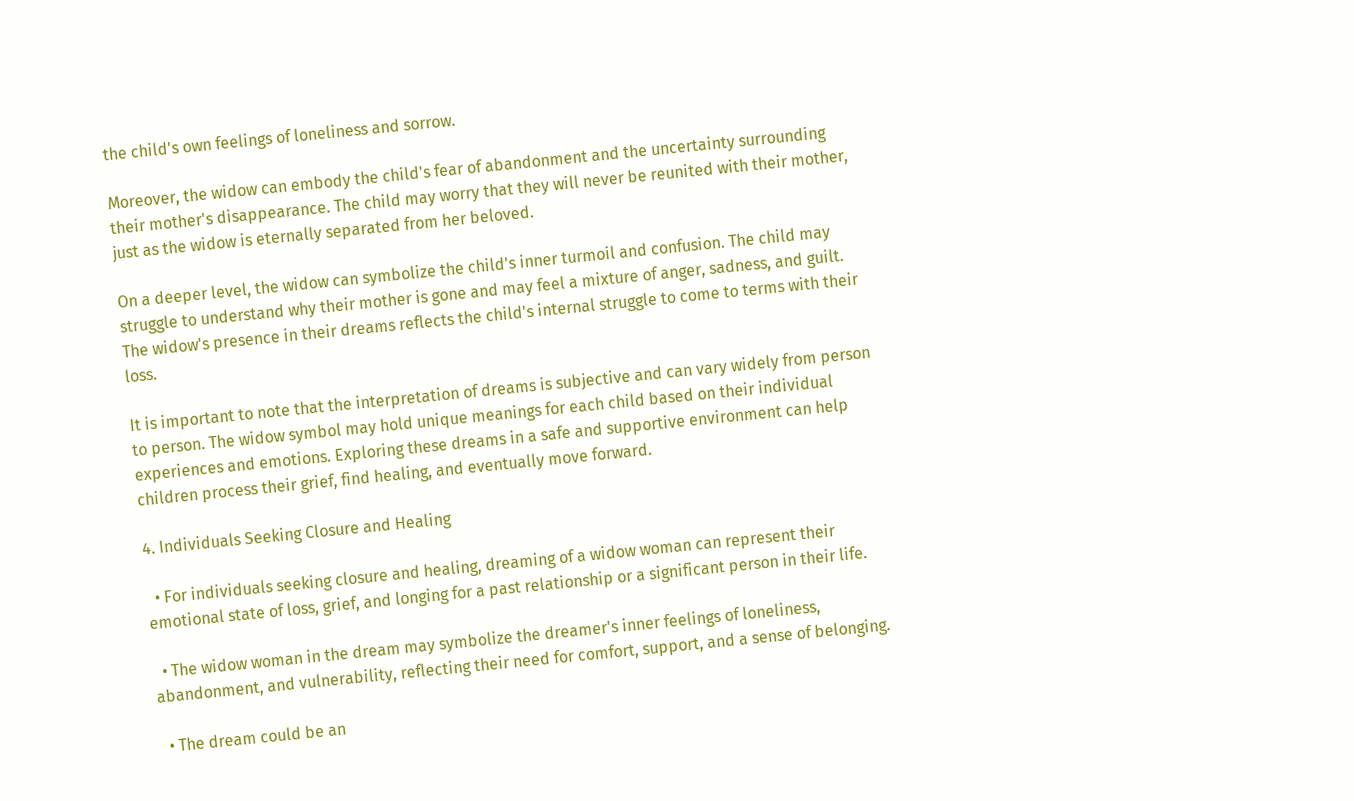the child's own feelings of loneliness and sorrow.

Moreover, the widow can embody the child's fear of abandonment and the uncertainty surrounding their mother's disappearance. The child may worry that they will never be reunited with their mother, just as the widow is eternally separated from her beloved.

On a deeper level, the widow can symbolize the child's inner turmoil and confusion. The child may struggle to understand why their mother is gone and may feel a mixture of anger, sadness, and guilt. The widow's presence in their dreams reflects the child's internal struggle to come to terms with their loss.

It is important to note that the interpretation of dreams is subjective and can vary widely from person to person. The widow symbol may hold unique meanings for each child based on their individual experiences and emotions. Exploring these dreams in a safe and supportive environment can help children process their grief, find healing, and eventually move forward.

4. Individuals Seeking Closure and Healing

  • For individuals seeking closure and healing, dreaming of a widow woman can represent their emotional state of loss, grief, and longing for a past relationship or a significant person in their life.

  • The widow woman in the dream may symbolize the dreamer's inner feelings of loneliness, abandonment, and vulnerability, reflecting their need for comfort, support, and a sense of belonging.

  • The dream could be an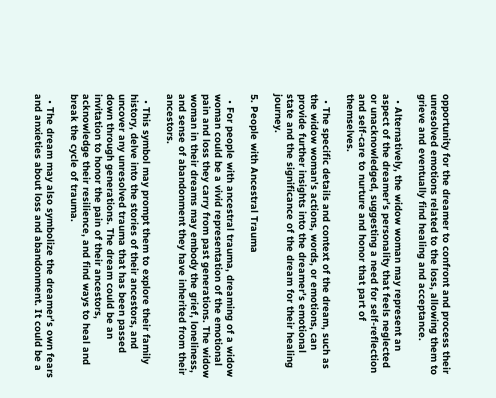opportunity for the dreamer to confront and process their unresolved emotions related to the loss, allowing them to grieve and eventually find healing and acceptance.

  • Alternatively, the widow woman may represent an aspect of the dreamer's personality that feels neglected or unacknowledged, suggesting a need for self-reflection and self-care to nurture and honor that part of themselves.

  • The specific details and context of the dream, such as the widow woman's actions, words, or emotions, can provide further insights into the dreamer's emotional state and the significance of the dream for their healing journey.

5. People with Ancestral Trauma

  • For people with ancestral trauma, dreaming of a widow woman could be a vivid representation of the emotional pain and loss they carry from past generations. The widow woman in their dreams may embody the grief, loneliness, and sense of abandonment they have inherited from their ancestors.

  • This symbol may prompt them to explore their family history, delve into the stories of their ancestors, and uncover any unresolved trauma that has been passed down through generations. The dream could be an invitation to honor the pain of their ancestors, acknowledge their resilience, and find ways to heal and break the cycle of trauma.

  • The dream may also symbolize the dreamer's own fears and anxieties about loss and abandonment. It could be a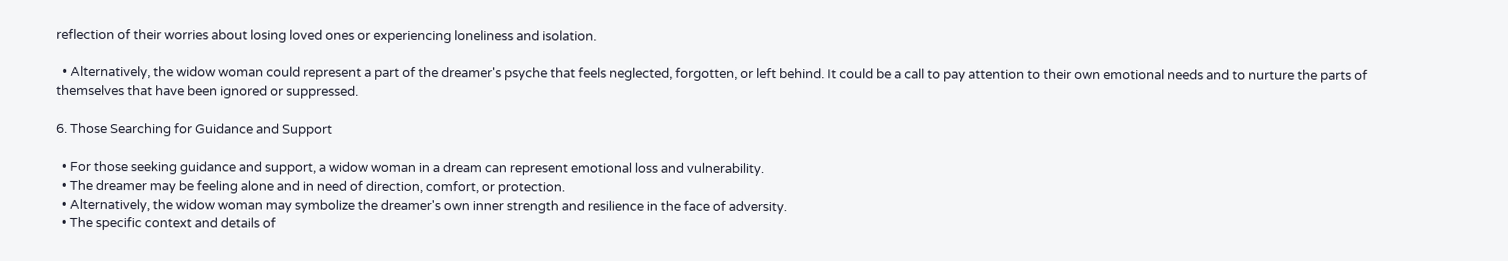reflection of their worries about losing loved ones or experiencing loneliness and isolation.

  • Alternatively, the widow woman could represent a part of the dreamer's psyche that feels neglected, forgotten, or left behind. It could be a call to pay attention to their own emotional needs and to nurture the parts of themselves that have been ignored or suppressed.

6. Those Searching for Guidance and Support

  • For those seeking guidance and support, a widow woman in a dream can represent emotional loss and vulnerability.
  • The dreamer may be feeling alone and in need of direction, comfort, or protection.
  • Alternatively, the widow woman may symbolize the dreamer's own inner strength and resilience in the face of adversity.
  • The specific context and details of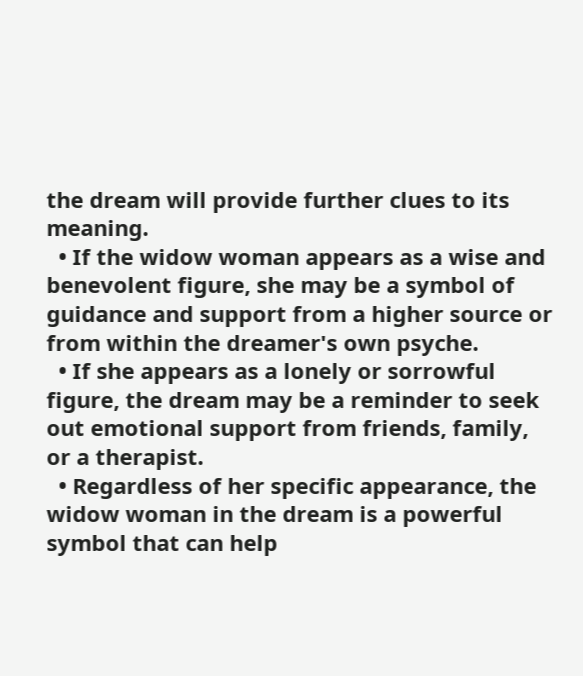the dream will provide further clues to its meaning.
  • If the widow woman appears as a wise and benevolent figure, she may be a symbol of guidance and support from a higher source or from within the dreamer's own psyche.
  • If she appears as a lonely or sorrowful figure, the dream may be a reminder to seek out emotional support from friends, family, or a therapist.
  • Regardless of her specific appearance, the widow woman in the dream is a powerful symbol that can help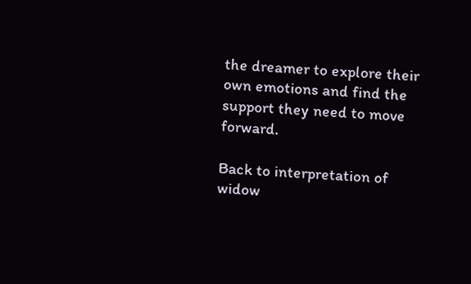the dreamer to explore their own emotions and find the support they need to move forward.

Back to interpretation of widow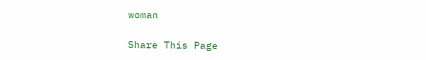woman

Share This Page